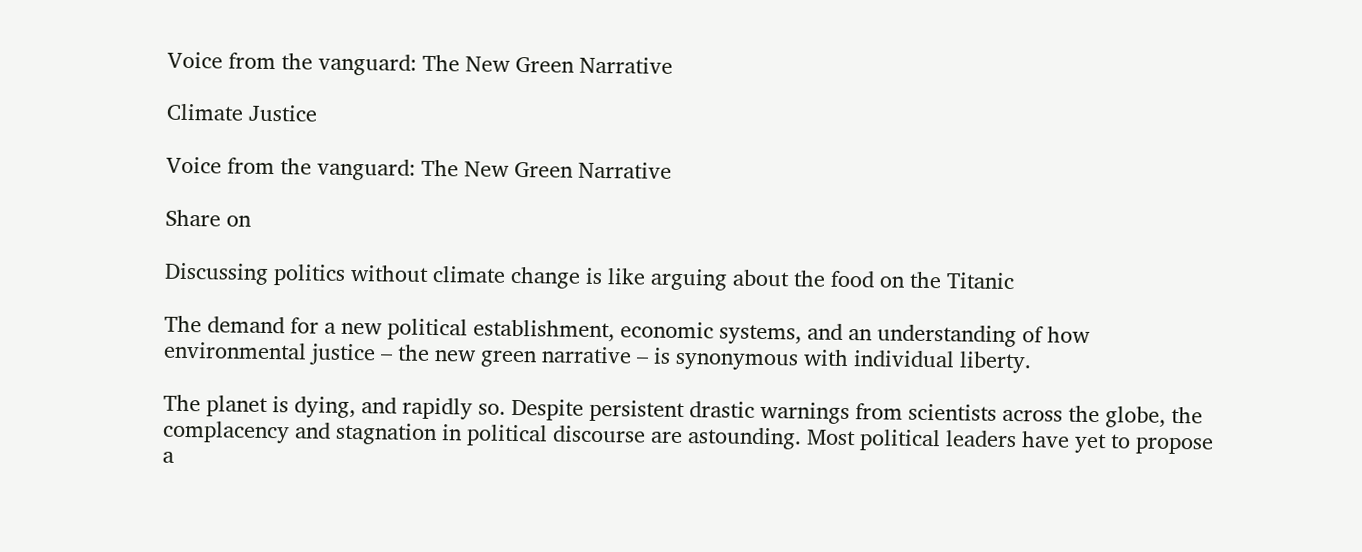Voice from the vanguard: The New Green Narrative

Climate Justice

Voice from the vanguard: The New Green Narrative

Share on

Discussing politics without climate change is like arguing about the food on the Titanic

The demand for a new political establishment, economic systems, and an understanding of how environmental justice – the new green narrative – is synonymous with individual liberty.

The planet is dying, and rapidly so. Despite persistent drastic warnings from scientists across the globe, the complacency and stagnation in political discourse are astounding. Most political leaders have yet to propose a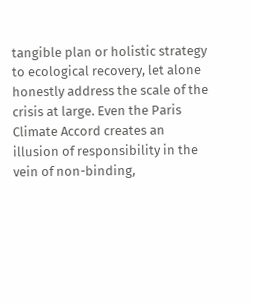tangible plan or holistic strategy to ecological recovery, let alone honestly address the scale of the crisis at large. Even the Paris Climate Accord creates an illusion of responsibility in the vein of non-binding,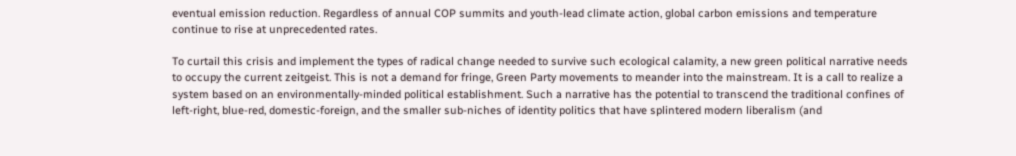eventual emission reduction. Regardless of annual COP summits and youth-lead climate action, global carbon emissions and temperature continue to rise at unprecedented rates.

To curtail this crisis and implement the types of radical change needed to survive such ecological calamity, a new green political narrative needs to occupy the current zeitgeist. This is not a demand for fringe, Green Party movements to meander into the mainstream. It is a call to realize a system based on an environmentally-minded political establishment. Such a narrative has the potential to transcend the traditional confines of left-right, blue-red, domestic-foreign, and the smaller sub-niches of identity politics that have splintered modern liberalism (and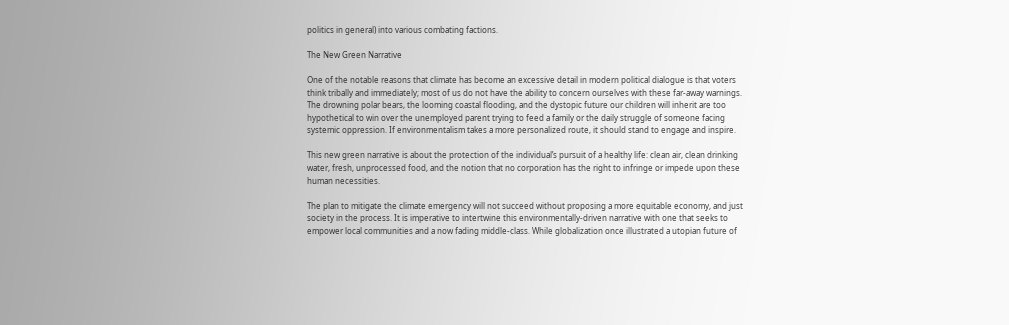politics in general) into various combating factions.

The New Green Narrative

One of the notable reasons that climate has become an excessive detail in modern political dialogue is that voters think tribally and immediately; most of us do not have the ability to concern ourselves with these far-away warnings. The drowning polar bears, the looming coastal flooding, and the dystopic future our children will inherit are too hypothetical to win over the unemployed parent trying to feed a family or the daily struggle of someone facing systemic oppression. If environmentalism takes a more personalized route, it should stand to engage and inspire.

This new green narrative is about the protection of the individual’s pursuit of a healthy life: clean air, clean drinking water, fresh, unprocessed food, and the notion that no corporation has the right to infringe or impede upon these human necessities.

The plan to mitigate the climate emergency will not succeed without proposing a more equitable economy, and just society in the process. It is imperative to intertwine this environmentally-driven narrative with one that seeks to empower local communities and a now fading middle-class. While globalization once illustrated a utopian future of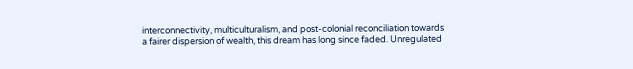interconnectivity, multiculturalism, and post-colonial reconciliation towards a fairer dispersion of wealth, this dream has long since faded. Unregulated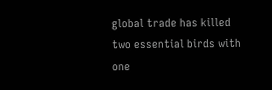global trade has killed two essential birds with one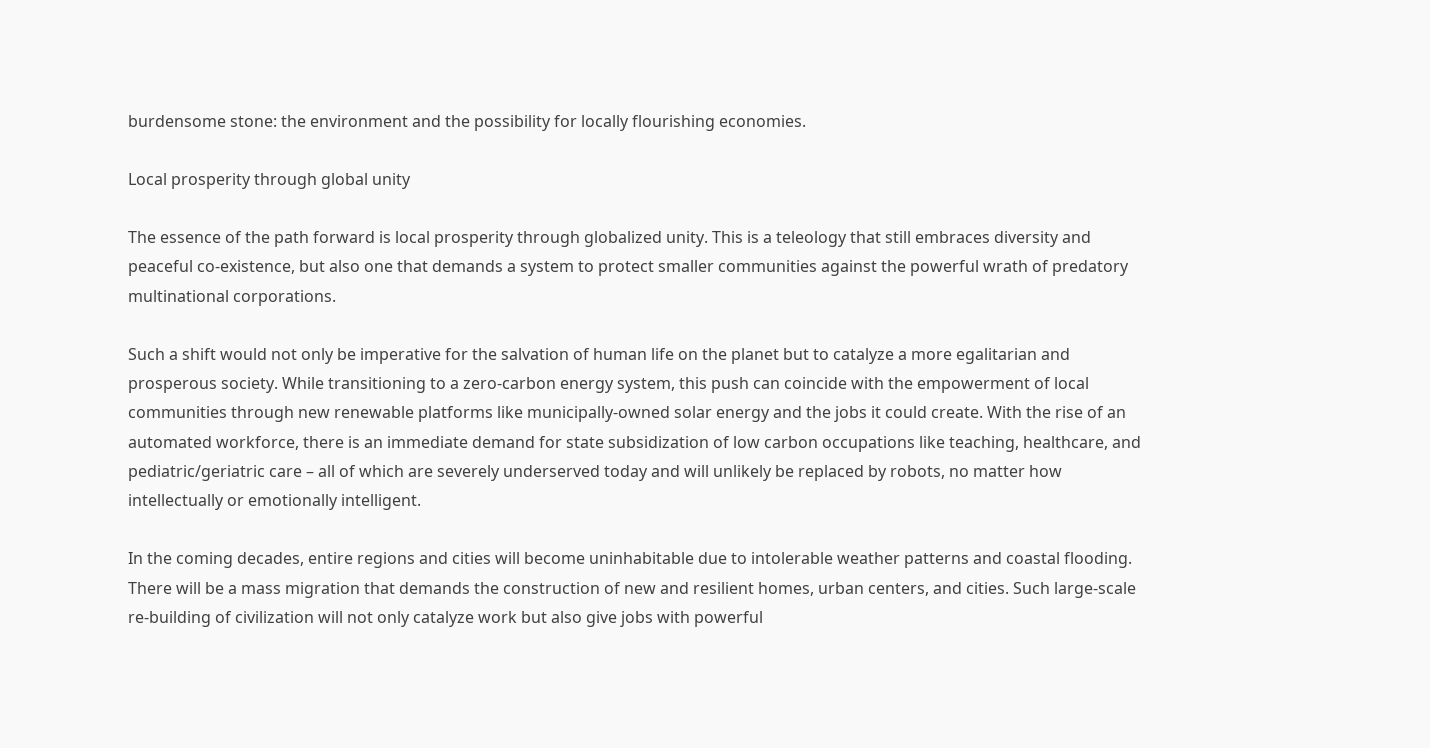burdensome stone: the environment and the possibility for locally flourishing economies.

Local prosperity through global unity

The essence of the path forward is local prosperity through globalized unity. This is a teleology that still embraces diversity and peaceful co-existence, but also one that demands a system to protect smaller communities against the powerful wrath of predatory multinational corporations.

Such a shift would not only be imperative for the salvation of human life on the planet but to catalyze a more egalitarian and prosperous society. While transitioning to a zero-carbon energy system, this push can coincide with the empowerment of local communities through new renewable platforms like municipally-owned solar energy and the jobs it could create. With the rise of an automated workforce, there is an immediate demand for state subsidization of low carbon occupations like teaching, healthcare, and pediatric/geriatric care – all of which are severely underserved today and will unlikely be replaced by robots, no matter how intellectually or emotionally intelligent.

In the coming decades, entire regions and cities will become uninhabitable due to intolerable weather patterns and coastal flooding. There will be a mass migration that demands the construction of new and resilient homes, urban centers, and cities. Such large-scale re-building of civilization will not only catalyze work but also give jobs with powerful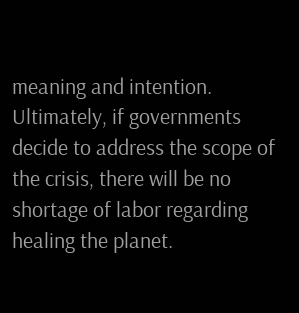meaning and intention. Ultimately, if governments decide to address the scope of the crisis, there will be no shortage of labor regarding healing the planet.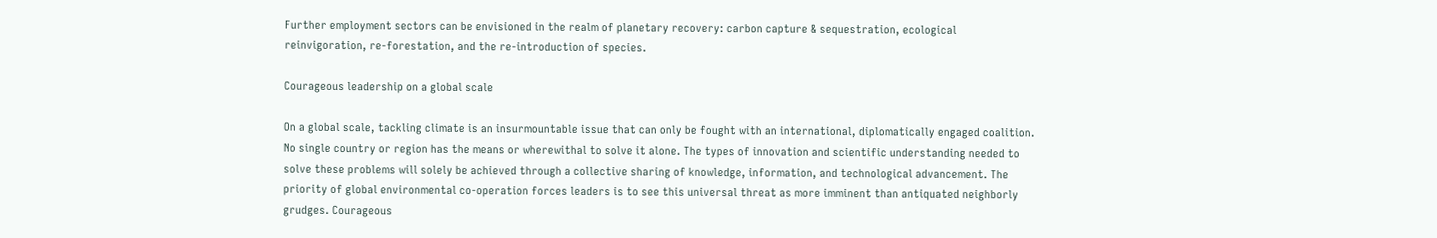Further employment sectors can be envisioned in the realm of planetary recovery: carbon capture & sequestration, ecological reinvigoration, re-forestation, and the re-introduction of species.

Courageous leadership on a global scale

On a global scale, tackling climate is an insurmountable issue that can only be fought with an international, diplomatically engaged coalition. No single country or region has the means or wherewithal to solve it alone. The types of innovation and scientific understanding needed to solve these problems will solely be achieved through a collective sharing of knowledge, information, and technological advancement. The priority of global environmental co-operation forces leaders is to see this universal threat as more imminent than antiquated neighborly grudges. Courageous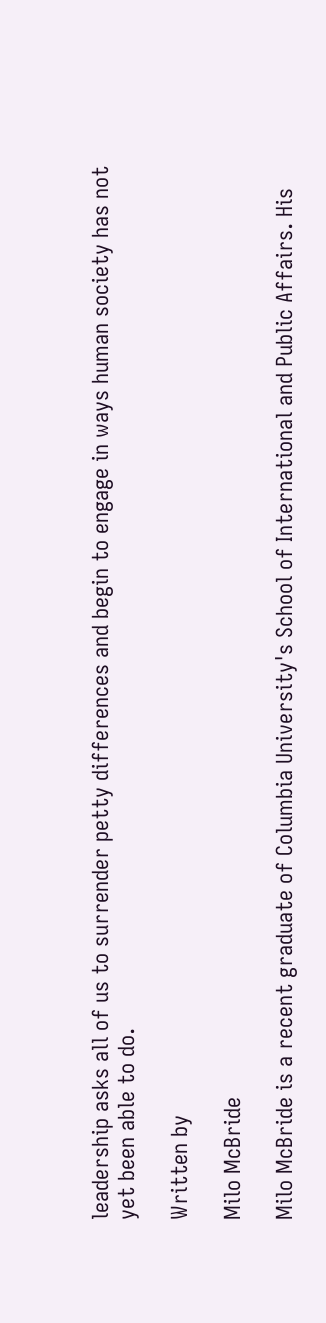leadership asks all of us to surrender petty differences and begin to engage in ways human society has not yet been able to do.

Written by

Milo McBride

Milo McBride is a recent graduate of Columbia University's School of International and Public Affairs. His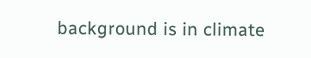background is in climate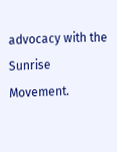advocacy with the Sunrise Movement.